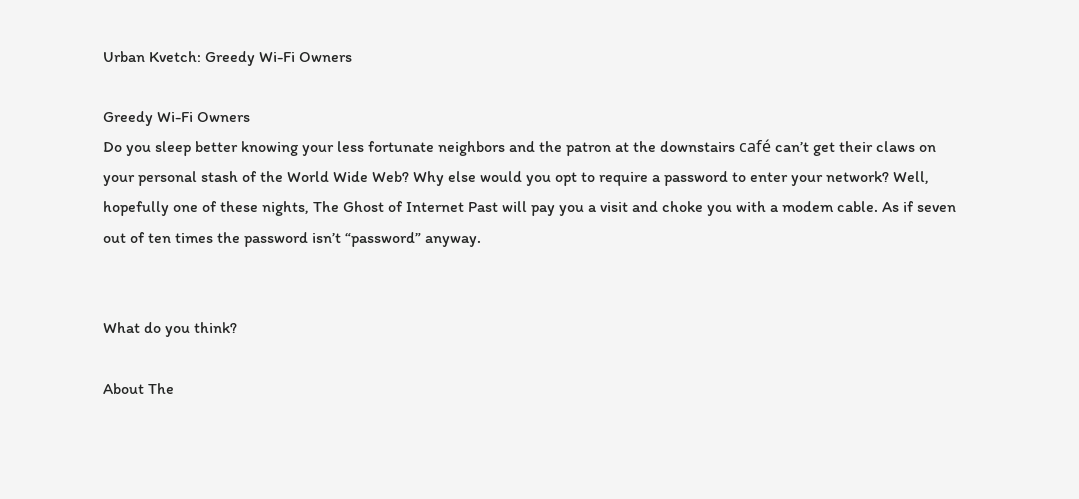Urban Kvetch: Greedy Wi-Fi Owners

Greedy Wi-Fi Owners
Do you sleep better knowing your less fortunate neighbors and the patron at the downstairs café can’t get their claws on your personal stash of the World Wide Web? Why else would you opt to require a password to enter your network? Well, hopefully one of these nights, The Ghost of Internet Past will pay you a visit and choke you with a modem cable. As if seven out of ten times the password isn’t “password” anyway.


What do you think?

About The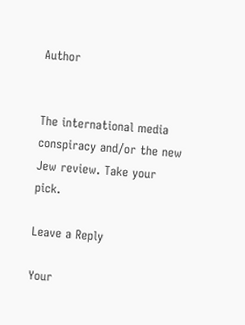Author


The international media conspiracy and/or the new Jew review. Take your pick.

Leave a Reply

Your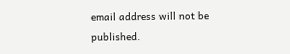email address will not be published.